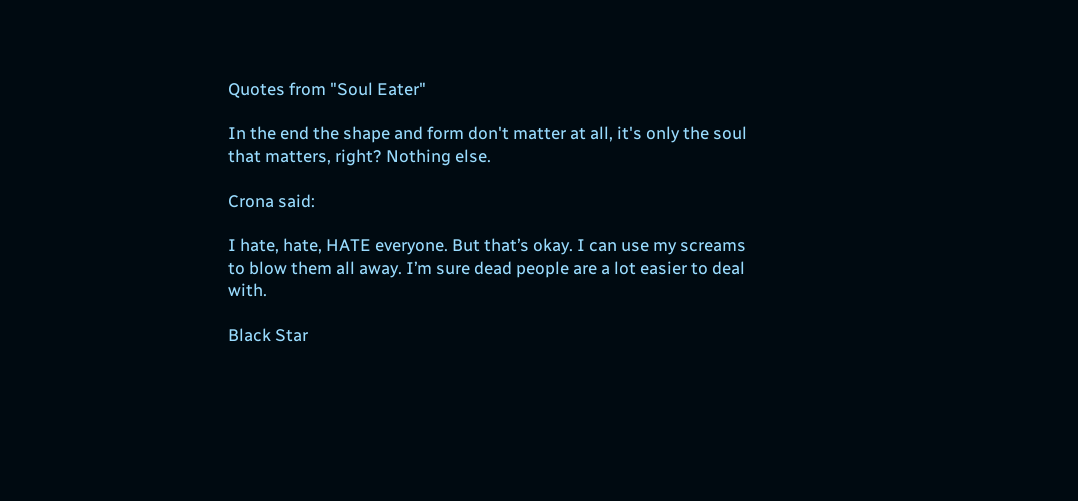Quotes from "Soul Eater"

In the end the shape and form don't matter at all, it's only the soul that matters, right? Nothing else.

Crona said:

I hate, hate, HATE everyone. But that’s okay. I can use my screams to blow them all away. I’m sure dead people are a lot easier to deal with.

Black Star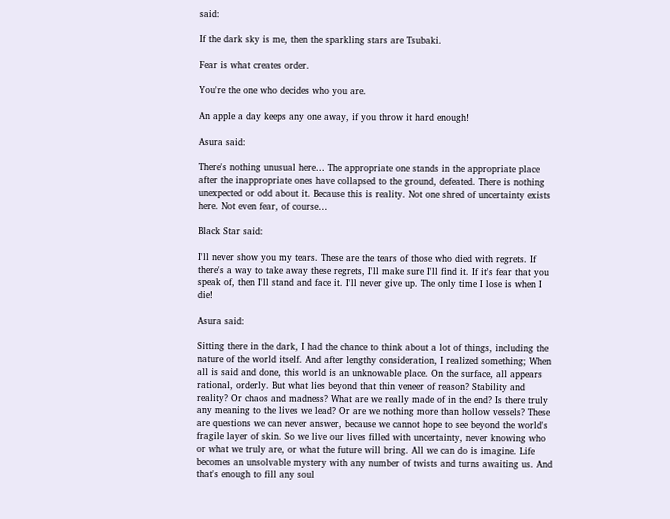said:

If the dark sky is me, then the sparkling stars are Tsubaki.

Fear is what creates order.

You're the one who decides who you are.

An apple a day keeps any one away, if you throw it hard enough!

Asura said:

There's nothing unusual here… The appropriate one stands in the appropriate place after the inappropriate ones have collapsed to the ground, defeated. There is nothing unexpected or odd about it. Because this is reality. Not one shred of uncertainty exists here. Not even fear, of course…

Black Star said:

I'll never show you my tears. These are the tears of those who died with regrets. If there's a way to take away these regrets, I'll make sure I'll find it. If it's fear that you speak of, then I'll stand and face it. I'll never give up. The only time I lose is when I die!

Asura said:

Sitting there in the dark, I had the chance to think about a lot of things, including the nature of the world itself. And after lengthy consideration, I realized something; When all is said and done, this world is an unknowable place. On the surface, all appears rational, orderly. But what lies beyond that thin veneer of reason? Stability and reality? Or chaos and madness? What are we really made of in the end? Is there truly any meaning to the lives we lead? Or are we nothing more than hollow vessels? These are questions we can never answer, because we cannot hope to see beyond the world's fragile layer of skin. So we live our lives filled with uncertainty, never knowing who or what we truly are, or what the future will bring. All we can do is imagine. Life becomes an unsolvable mystery with any number of twists and turns awaiting us. And that's enough to fill any soul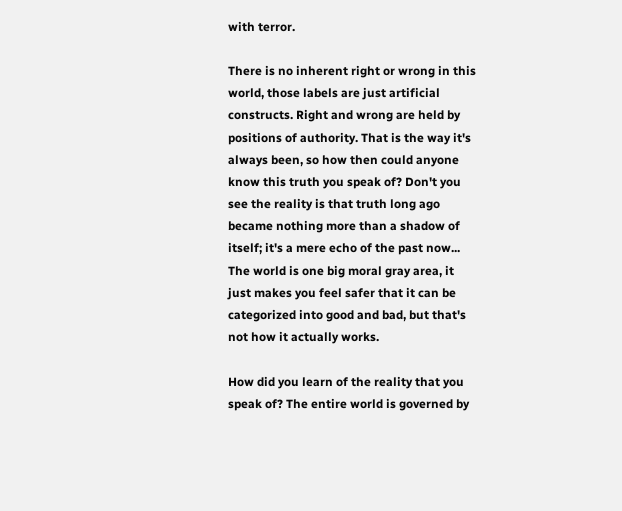with terror.

There is no inherent right or wrong in this world, those labels are just artificial constructs. Right and wrong are held by positions of authority. That is the way it's always been, so how then could anyone know this truth you speak of? Don't you see the reality is that truth long ago became nothing more than a shadow of itself; it's a mere echo of the past now... The world is one big moral gray area, it just makes you feel safer that it can be categorized into good and bad, but that's not how it actually works.

How did you learn of the reality that you speak of? The entire world is governed by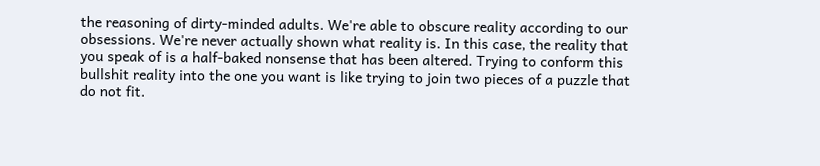the reasoning of dirty-minded adults. We're able to obscure reality according to our obsessions. We're never actually shown what reality is. In this case, the reality that you speak of is a half-baked nonsense that has been altered. Trying to conform this bullshit reality into the one you want is like trying to join two pieces of a puzzle that do not fit.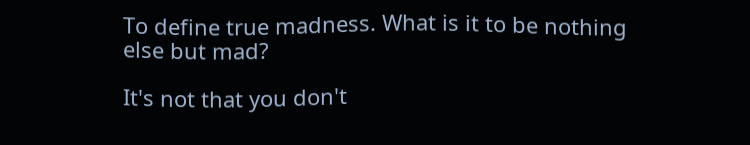To define true madness. What is it to be nothing else but mad?

It's not that you don't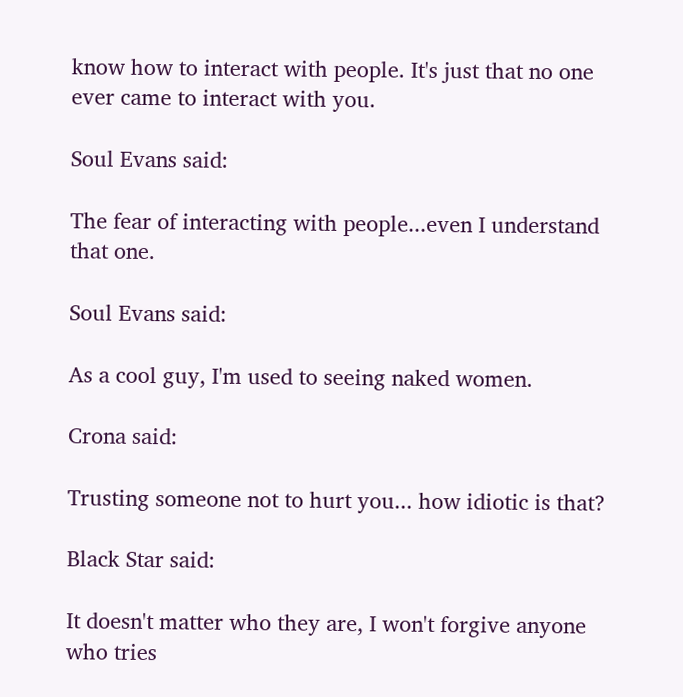know how to interact with people. It's just that no one ever came to interact with you.

Soul Evans said:

The fear of interacting with people...even I understand that one.

Soul Evans said:

As a cool guy, I'm used to seeing naked women.

Crona said:

Trusting someone not to hurt you... how idiotic is that?

Black Star said:

It doesn't matter who they are, I won't forgive anyone who tries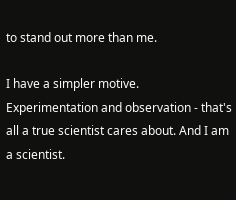to stand out more than me.

I have a simpler motive. Experimentation and observation - that's all a true scientist cares about. And I am a scientist.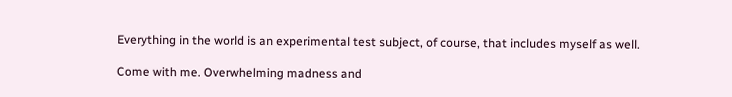Everything in the world is an experimental test subject, of course, that includes myself as well.

Come with me. Overwhelming madness and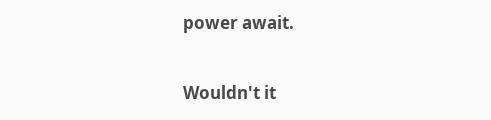power await.

Wouldn't it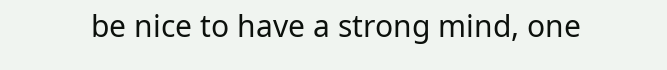be nice to have a strong mind, one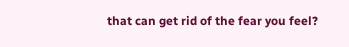that can get rid of the fear you feel?